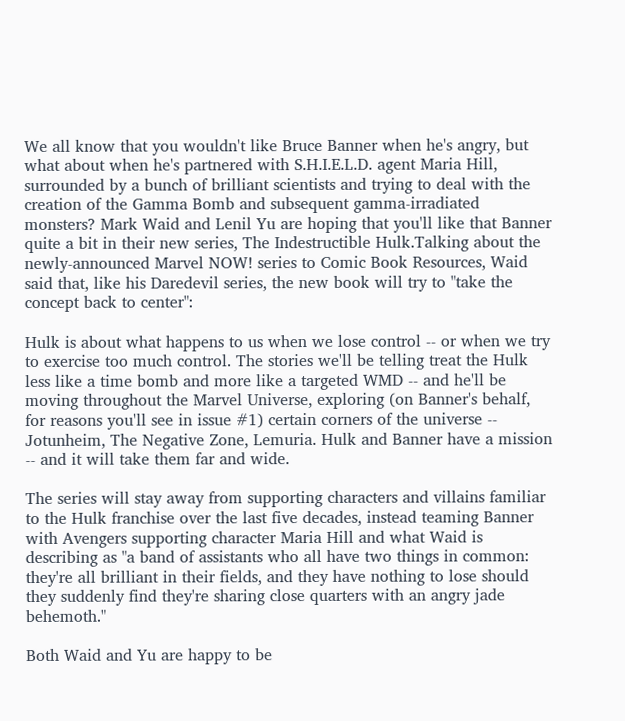We all know that you wouldn't like Bruce Banner when he's angry, but what about when he's partnered with S.H.I.E.L.D. agent Maria Hill, surrounded by a bunch of brilliant scientists and trying to deal with the creation of the Gamma Bomb and subsequent gamma-irradiated monsters? Mark Waid and Lenil Yu are hoping that you'll like that Banner quite a bit in their new series, The Indestructible Hulk.Talking about the newly-announced Marvel NOW! series to Comic Book Resources, Waid said that, like his Daredevil series, the new book will try to "take the concept back to center":

Hulk is about what happens to us when we lose control -- or when we try to exercise too much control. The stories we'll be telling treat the Hulk less like a time bomb and more like a targeted WMD -- and he'll be moving throughout the Marvel Universe, exploring (on Banner's behalf, for reasons you'll see in issue #1) certain corners of the universe -- Jotunheim, The Negative Zone, Lemuria. Hulk and Banner have a mission -- and it will take them far and wide.

The series will stay away from supporting characters and villains familiar to the Hulk franchise over the last five decades, instead teaming Banner with Avengers supporting character Maria Hill and what Waid is describing as "a band of assistants who all have two things in common: they're all brilliant in their fields, and they have nothing to lose should they suddenly find they're sharing close quarters with an angry jade behemoth."

Both Waid and Yu are happy to be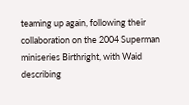teaming up again, following their collaboration on the 2004 Superman miniseries Birthright, with Waid describing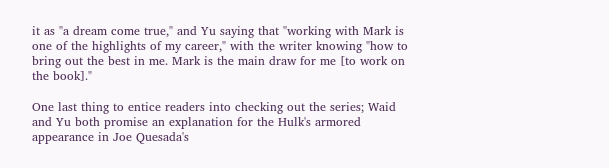it as "a dream come true," and Yu saying that "working with Mark is one of the highlights of my career," with the writer knowing "how to bring out the best in me. Mark is the main draw for me [to work on the book]."

One last thing to entice readers into checking out the series; Waid and Yu both promise an explanation for the Hulk's armored appearance in Joe Quesada's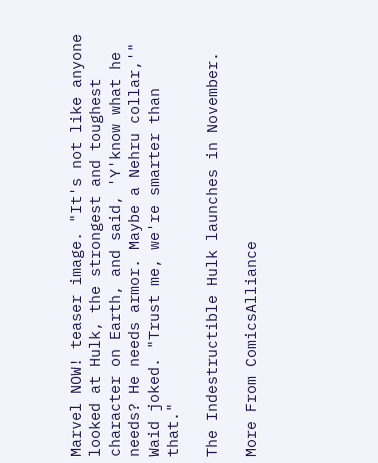Marvel NOW! teaser image. "It's not like anyone looked at Hulk, the strongest and toughest character on Earth, and said, 'Y'know what he needs? He needs armor. Maybe a Nehru collar,'" Waid joked. "Trust me, we're smarter than that."

The Indestructible Hulk launches in November.

More From ComicsAlliance